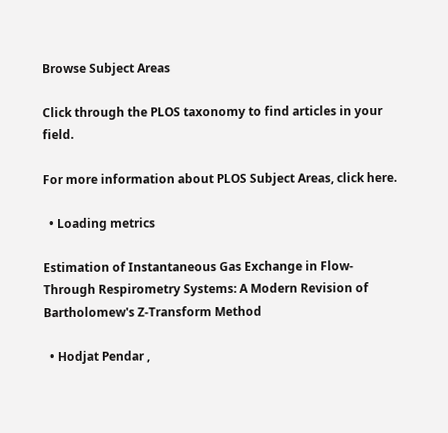Browse Subject Areas

Click through the PLOS taxonomy to find articles in your field.

For more information about PLOS Subject Areas, click here.

  • Loading metrics

Estimation of Instantaneous Gas Exchange in Flow-Through Respirometry Systems: A Modern Revision of Bartholomew's Z-Transform Method

  • Hodjat Pendar ,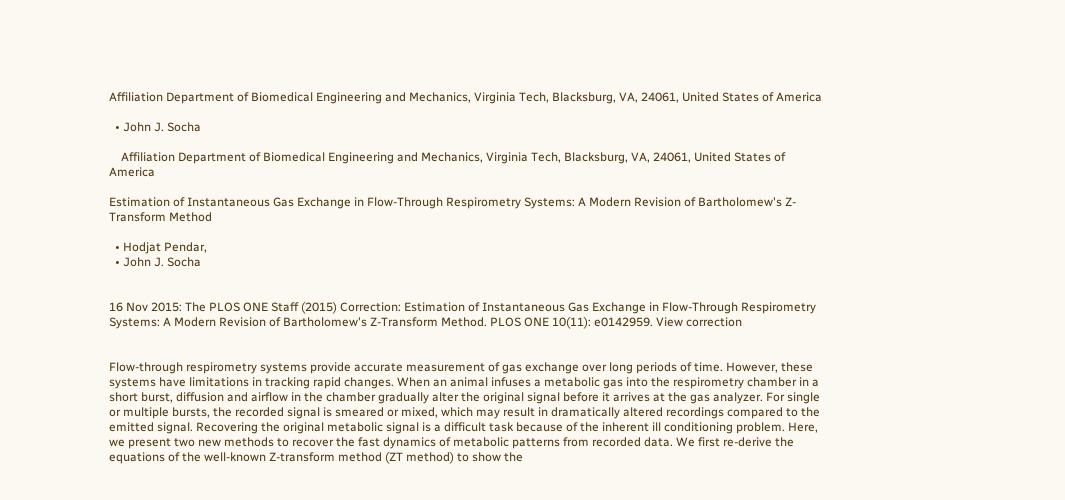Affiliation Department of Biomedical Engineering and Mechanics, Virginia Tech, Blacksburg, VA, 24061, United States of America

  • John J. Socha

    Affiliation Department of Biomedical Engineering and Mechanics, Virginia Tech, Blacksburg, VA, 24061, United States of America

Estimation of Instantaneous Gas Exchange in Flow-Through Respirometry Systems: A Modern Revision of Bartholomew's Z-Transform Method

  • Hodjat Pendar,
  • John J. Socha


16 Nov 2015: The PLOS ONE Staff (2015) Correction: Estimation of Instantaneous Gas Exchange in Flow-Through Respirometry Systems: A Modern Revision of Bartholomew's Z-Transform Method. PLOS ONE 10(11): e0142959. View correction


Flow-through respirometry systems provide accurate measurement of gas exchange over long periods of time. However, these systems have limitations in tracking rapid changes. When an animal infuses a metabolic gas into the respirometry chamber in a short burst, diffusion and airflow in the chamber gradually alter the original signal before it arrives at the gas analyzer. For single or multiple bursts, the recorded signal is smeared or mixed, which may result in dramatically altered recordings compared to the emitted signal. Recovering the original metabolic signal is a difficult task because of the inherent ill conditioning problem. Here, we present two new methods to recover the fast dynamics of metabolic patterns from recorded data. We first re-derive the equations of the well-known Z-transform method (ZT method) to show the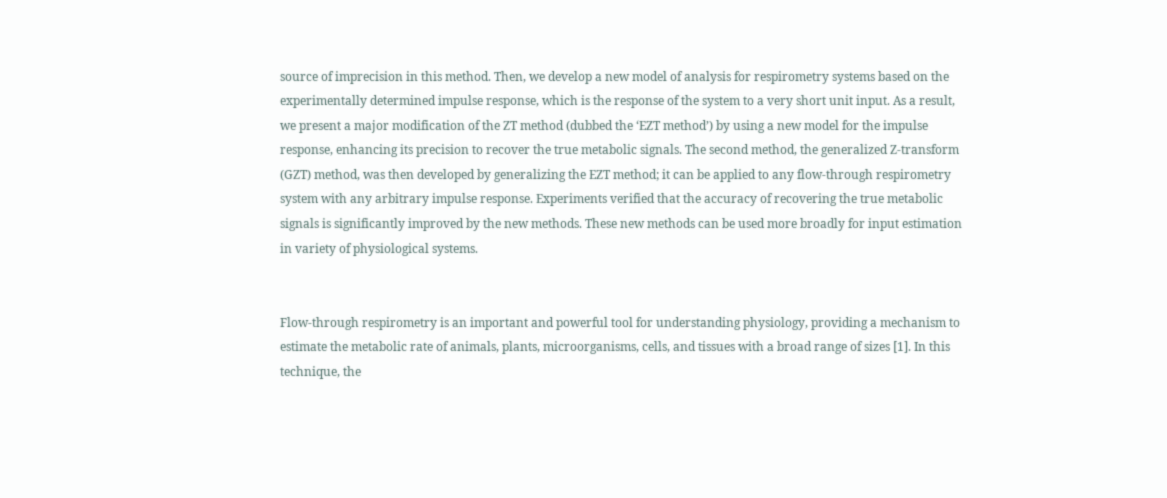source of imprecision in this method. Then, we develop a new model of analysis for respirometry systems based on the experimentally determined impulse response, which is the response of the system to a very short unit input. As a result, we present a major modification of the ZT method (dubbed the ‘EZT method’) by using a new model for the impulse response, enhancing its precision to recover the true metabolic signals. The second method, the generalized Z-transform (GZT) method, was then developed by generalizing the EZT method; it can be applied to any flow-through respirometry system with any arbitrary impulse response. Experiments verified that the accuracy of recovering the true metabolic signals is significantly improved by the new methods. These new methods can be used more broadly for input estimation in variety of physiological systems.


Flow-through respirometry is an important and powerful tool for understanding physiology, providing a mechanism to estimate the metabolic rate of animals, plants, microorganisms, cells, and tissues with a broad range of sizes [1]. In this technique, the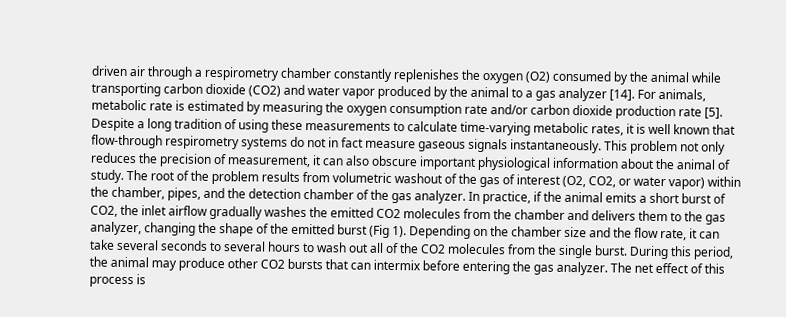driven air through a respirometry chamber constantly replenishes the oxygen (O2) consumed by the animal while transporting carbon dioxide (CO2) and water vapor produced by the animal to a gas analyzer [14]. For animals, metabolic rate is estimated by measuring the oxygen consumption rate and/or carbon dioxide production rate [5]. Despite a long tradition of using these measurements to calculate time-varying metabolic rates, it is well known that flow-through respirometry systems do not in fact measure gaseous signals instantaneously. This problem not only reduces the precision of measurement, it can also obscure important physiological information about the animal of study. The root of the problem results from volumetric washout of the gas of interest (O2, CO2, or water vapor) within the chamber, pipes, and the detection chamber of the gas analyzer. In practice, if the animal emits a short burst of CO2, the inlet airflow gradually washes the emitted CO2 molecules from the chamber and delivers them to the gas analyzer, changing the shape of the emitted burst (Fig 1). Depending on the chamber size and the flow rate, it can take several seconds to several hours to wash out all of the CO2 molecules from the single burst. During this period, the animal may produce other CO2 bursts that can intermix before entering the gas analyzer. The net effect of this process is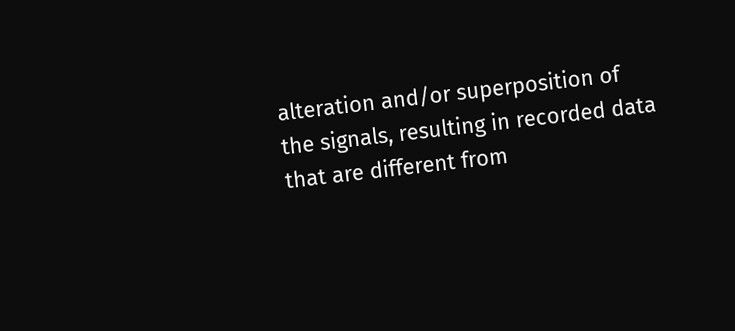alteration and/or superposition of the signals, resulting in recorded data that are different from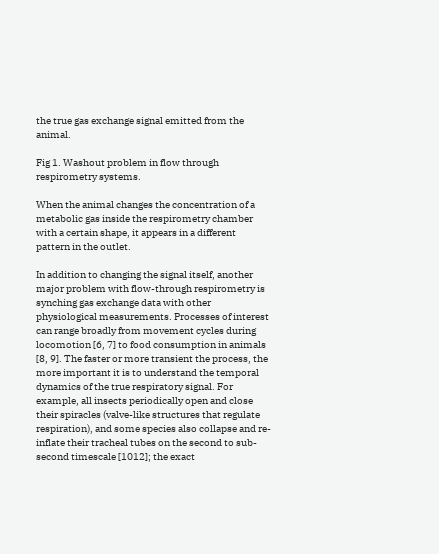the true gas exchange signal emitted from the animal.

Fig 1. Washout problem in flow through respirometry systems.

When the animal changes the concentration of a metabolic gas inside the respirometry chamber with a certain shape, it appears in a different pattern in the outlet.

In addition to changing the signal itself, another major problem with flow-through respirometry is synching gas exchange data with other physiological measurements. Processes of interest can range broadly from movement cycles during locomotion [6, 7] to food consumption in animals [8, 9]. The faster or more transient the process, the more important it is to understand the temporal dynamics of the true respiratory signal. For example, all insects periodically open and close their spiracles (valve-like structures that regulate respiration), and some species also collapse and re-inflate their tracheal tubes on the second to sub-second timescale [1012]; the exact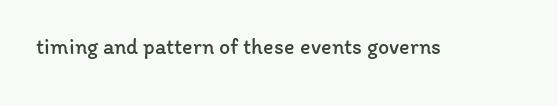timing and pattern of these events governs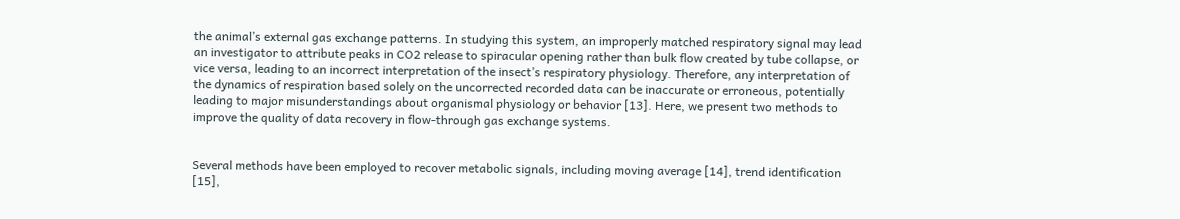the animal’s external gas exchange patterns. In studying this system, an improperly matched respiratory signal may lead an investigator to attribute peaks in CO2 release to spiracular opening rather than bulk flow created by tube collapse, or vice versa, leading to an incorrect interpretation of the insect’s respiratory physiology. Therefore, any interpretation of the dynamics of respiration based solely on the uncorrected recorded data can be inaccurate or erroneous, potentially leading to major misunderstandings about organismal physiology or behavior [13]. Here, we present two methods to improve the quality of data recovery in flow-through gas exchange systems.


Several methods have been employed to recover metabolic signals, including moving average [14], trend identification [15],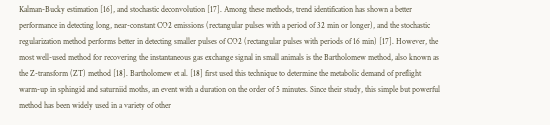Kalman-Bucky estimation [16], and stochastic deconvolution [17]. Among these methods, trend identification has shown a better performance in detecting long, near-constant CO2 emissions (rectangular pulses with a period of 32 min or longer), and the stochastic regularization method performs better in detecting smaller pulses of CO2 (rectangular pulses with periods of 16 min) [17]. However, the most well-used method for recovering the instantaneous gas exchange signal in small animals is the Bartholomew method, also known as the Z-transform (ZT) method [18]. Bartholomew et al. [18] first used this technique to determine the metabolic demand of preflight warm-up in sphingid and saturniid moths, an event with a duration on the order of 5 minutes. Since their study, this simple but powerful method has been widely used in a variety of other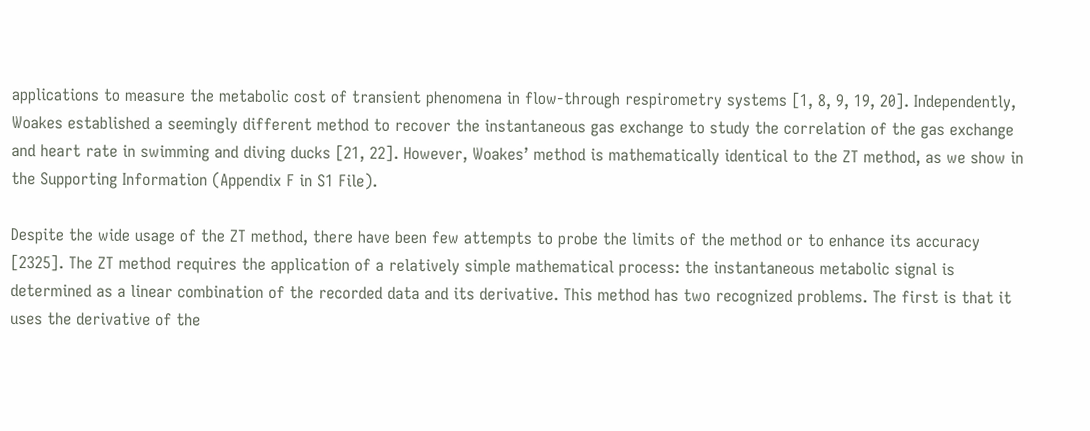applications to measure the metabolic cost of transient phenomena in flow-through respirometry systems [1, 8, 9, 19, 20]. Independently, Woakes established a seemingly different method to recover the instantaneous gas exchange to study the correlation of the gas exchange and heart rate in swimming and diving ducks [21, 22]. However, Woakes’ method is mathematically identical to the ZT method, as we show in the Supporting Information (Appendix F in S1 File).

Despite the wide usage of the ZT method, there have been few attempts to probe the limits of the method or to enhance its accuracy [2325]. The ZT method requires the application of a relatively simple mathematical process: the instantaneous metabolic signal is determined as a linear combination of the recorded data and its derivative. This method has two recognized problems. The first is that it uses the derivative of the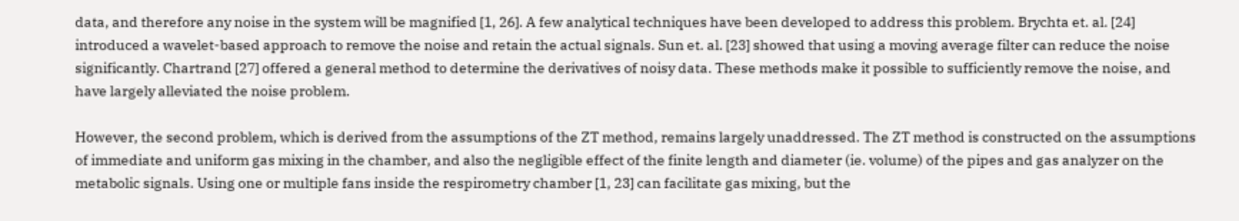data, and therefore any noise in the system will be magnified [1, 26]. A few analytical techniques have been developed to address this problem. Brychta et. al. [24] introduced a wavelet-based approach to remove the noise and retain the actual signals. Sun et. al. [23] showed that using a moving average filter can reduce the noise significantly. Chartrand [27] offered a general method to determine the derivatives of noisy data. These methods make it possible to sufficiently remove the noise, and have largely alleviated the noise problem.

However, the second problem, which is derived from the assumptions of the ZT method, remains largely unaddressed. The ZT method is constructed on the assumptions of immediate and uniform gas mixing in the chamber, and also the negligible effect of the finite length and diameter (ie. volume) of the pipes and gas analyzer on the metabolic signals. Using one or multiple fans inside the respirometry chamber [1, 23] can facilitate gas mixing, but the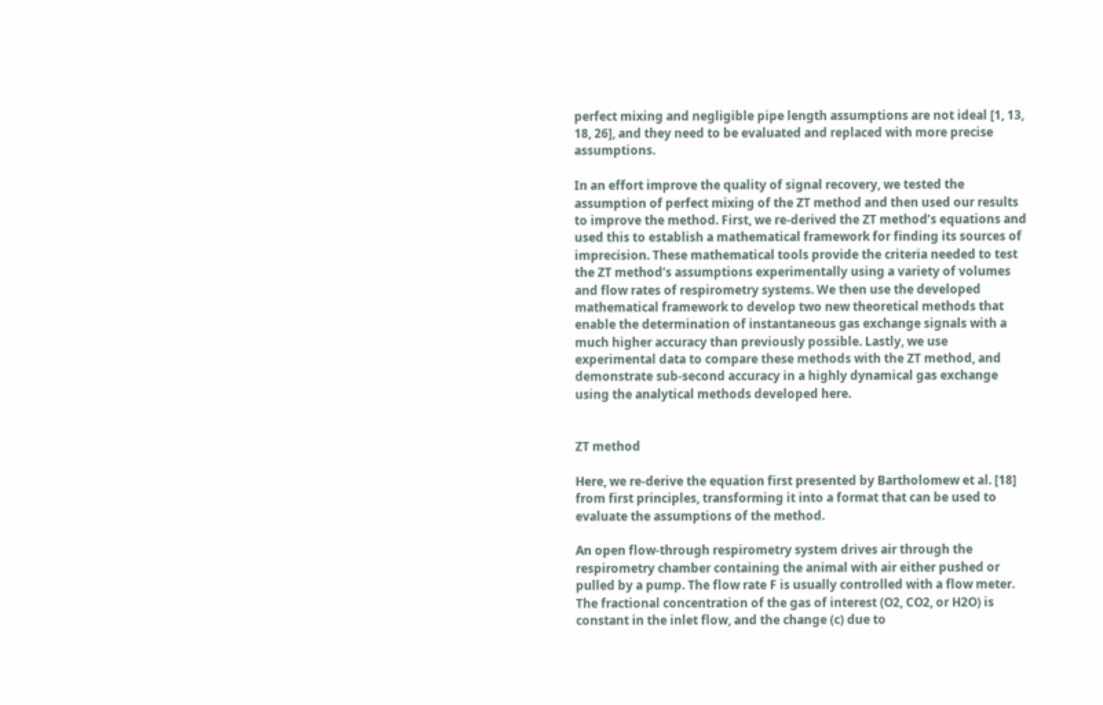perfect mixing and negligible pipe length assumptions are not ideal [1, 13, 18, 26], and they need to be evaluated and replaced with more precise assumptions.

In an effort improve the quality of signal recovery, we tested the assumption of perfect mixing of the ZT method and then used our results to improve the method. First, we re-derived the ZT method’s equations and used this to establish a mathematical framework for finding its sources of imprecision. These mathematical tools provide the criteria needed to test the ZT method’s assumptions experimentally using a variety of volumes and flow rates of respirometry systems. We then use the developed mathematical framework to develop two new theoretical methods that enable the determination of instantaneous gas exchange signals with a much higher accuracy than previously possible. Lastly, we use experimental data to compare these methods with the ZT method, and demonstrate sub-second accuracy in a highly dynamical gas exchange using the analytical methods developed here.


ZT method

Here, we re-derive the equation first presented by Bartholomew et al. [18] from first principles, transforming it into a format that can be used to evaluate the assumptions of the method.

An open flow-through respirometry system drives air through the respirometry chamber containing the animal with air either pushed or pulled by a pump. The flow rate F is usually controlled with a flow meter. The fractional concentration of the gas of interest (O2, CO2, or H2O) is constant in the inlet flow, and the change (c) due to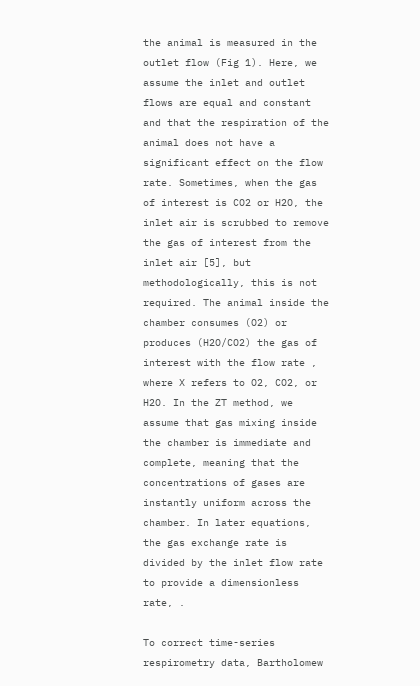the animal is measured in the outlet flow (Fig 1). Here, we assume the inlet and outlet flows are equal and constant and that the respiration of the animal does not have a significant effect on the flow rate. Sometimes, when the gas of interest is CO2 or H2O, the inlet air is scrubbed to remove the gas of interest from the inlet air [5], but methodologically, this is not required. The animal inside the chamber consumes (O2) or produces (H2O/CO2) the gas of interest with the flow rate , where X refers to O2, CO2, or H2O. In the ZT method, we assume that gas mixing inside the chamber is immediate and complete, meaning that the concentrations of gases are instantly uniform across the chamber. In later equations, the gas exchange rate is divided by the inlet flow rate to provide a dimensionless rate, .

To correct time-series respirometry data, Bartholomew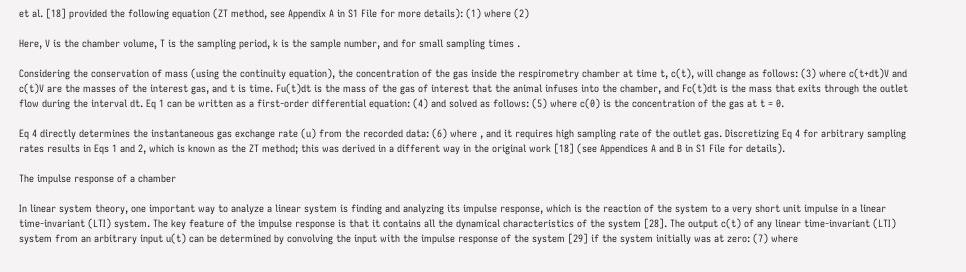et al. [18] provided the following equation (ZT method, see Appendix A in S1 File for more details): (1) where (2)

Here, V is the chamber volume, T is the sampling period, k is the sample number, and for small sampling times .

Considering the conservation of mass (using the continuity equation), the concentration of the gas inside the respirometry chamber at time t, c(t), will change as follows: (3) where c(t+dt)V and c(t)V are the masses of the interest gas, and t is time. Fu(t)dt is the mass of the gas of interest that the animal infuses into the chamber, and Fc(t)dt is the mass that exits through the outlet flow during the interval dt. Eq 1 can be written as a first-order differential equation: (4) and solved as follows: (5) where c(0) is the concentration of the gas at t = 0.

Eq 4 directly determines the instantaneous gas exchange rate (u) from the recorded data: (6) where , and it requires high sampling rate of the outlet gas. Discretizing Eq 4 for arbitrary sampling rates results in Eqs 1 and 2, which is known as the ZT method; this was derived in a different way in the original work [18] (see Appendices A and B in S1 File for details).

The impulse response of a chamber

In linear system theory, one important way to analyze a linear system is finding and analyzing its impulse response, which is the reaction of the system to a very short unit impulse in a linear time-invariant (LTI) system. The key feature of the impulse response is that it contains all the dynamical characteristics of the system [28]. The output c(t) of any linear time-invariant (LTI) system from an arbitrary input u(t) can be determined by convolving the input with the impulse response of the system [29] if the system initially was at zero: (7) where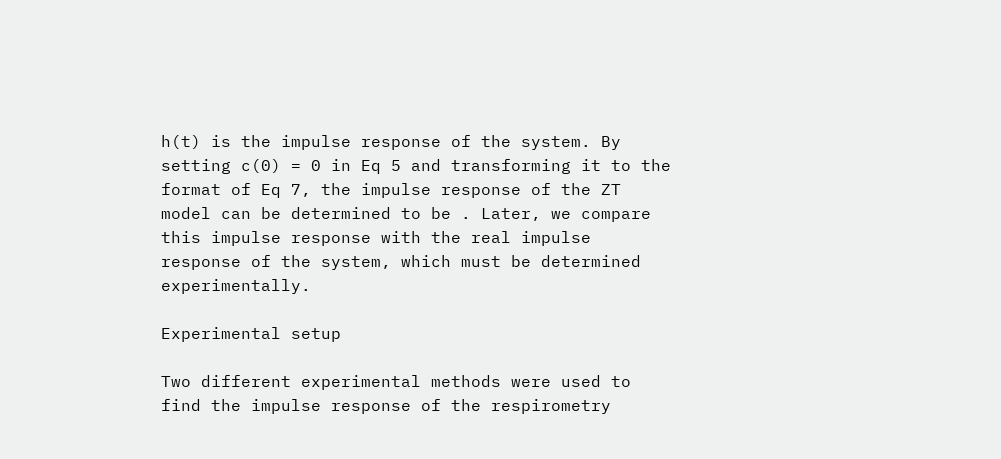h(t) is the impulse response of the system. By setting c(0) = 0 in Eq 5 and transforming it to the format of Eq 7, the impulse response of the ZT model can be determined to be . Later, we compare this impulse response with the real impulse response of the system, which must be determined experimentally.

Experimental setup

Two different experimental methods were used to find the impulse response of the respirometry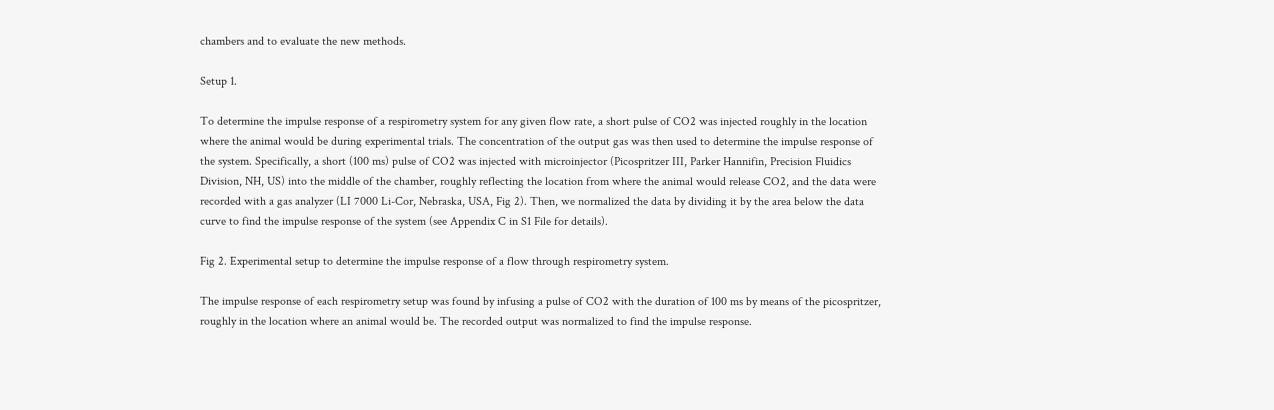chambers and to evaluate the new methods.

Setup 1.

To determine the impulse response of a respirometry system for any given flow rate, a short pulse of CO2 was injected roughly in the location where the animal would be during experimental trials. The concentration of the output gas was then used to determine the impulse response of the system. Specifically, a short (100 ms) pulse of CO2 was injected with microinjector (Picospritzer III, Parker Hannifin, Precision Fluidics Division, NH, US) into the middle of the chamber, roughly reflecting the location from where the animal would release CO2, and the data were recorded with a gas analyzer (LI 7000 Li-Cor, Nebraska, USA, Fig 2). Then, we normalized the data by dividing it by the area below the data curve to find the impulse response of the system (see Appendix C in S1 File for details).

Fig 2. Experimental setup to determine the impulse response of a flow through respirometry system.

The impulse response of each respirometry setup was found by infusing a pulse of CO2 with the duration of 100 ms by means of the picospritzer, roughly in the location where an animal would be. The recorded output was normalized to find the impulse response.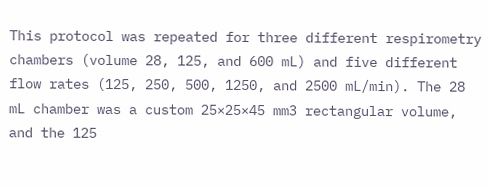This protocol was repeated for three different respirometry chambers (volume 28, 125, and 600 mL) and five different flow rates (125, 250, 500, 1250, and 2500 mL/min). The 28 mL chamber was a custom 25×25×45 mm3 rectangular volume, and the 125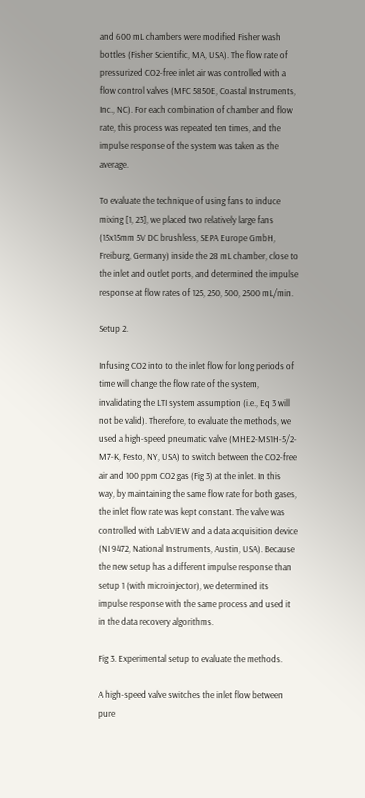and 600 mL chambers were modified Fisher wash bottles (Fisher Scientific, MA, USA). The flow rate of pressurized CO2-free inlet air was controlled with a flow control valves (MFC 5850E, Coastal Instruments, Inc., NC). For each combination of chamber and flow rate, this process was repeated ten times, and the impulse response of the system was taken as the average.

To evaluate the technique of using fans to induce mixing [1, 23], we placed two relatively large fans (15x15mm 5V DC brushless, SEPA Europe GmbH, Freiburg, Germany) inside the 28 mL chamber, close to the inlet and outlet ports, and determined the impulse response at flow rates of 125, 250, 500, 2500 mL/min.

Setup 2.

Infusing CO2 into to the inlet flow for long periods of time will change the flow rate of the system, invalidating the LTI system assumption (i.e., Eq 3 will not be valid). Therefore, to evaluate the methods, we used a high-speed pneumatic valve (MHE2-MS1H-5/2-M7-K, Festo, NY, USA) to switch between the CO2-free air and 100 ppm CO2 gas (Fig 3) at the inlet. In this way, by maintaining the same flow rate for both gases, the inlet flow rate was kept constant. The valve was controlled with LabVIEW and a data acquisition device (NI 9472, National Instruments, Austin, USA). Because the new setup has a different impulse response than setup 1 (with microinjector), we determined its impulse response with the same process and used it in the data recovery algorithms.

Fig 3. Experimental setup to evaluate the methods.

A high-speed valve switches the inlet flow between pure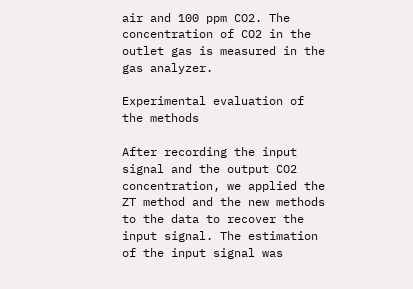air and 100 ppm CO2. The concentration of CO2 in the outlet gas is measured in the gas analyzer.

Experimental evaluation of the methods

After recording the input signal and the output CO2 concentration, we applied the ZT method and the new methods to the data to recover the input signal. The estimation of the input signal was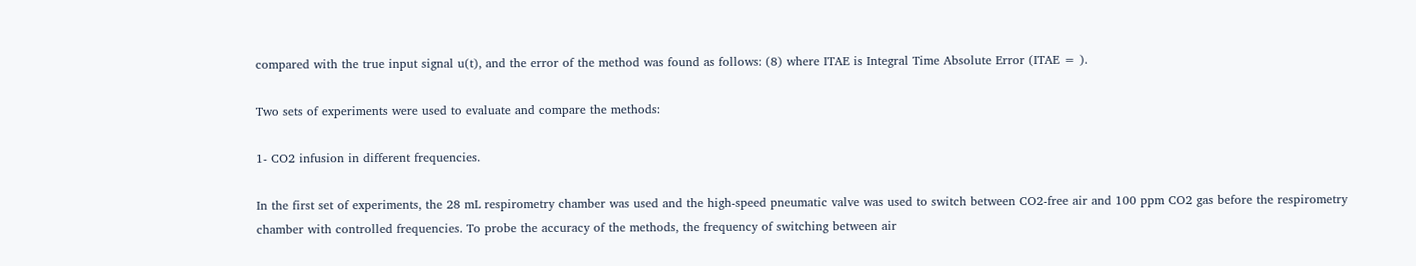compared with the true input signal u(t), and the error of the method was found as follows: (8) where ITAE is Integral Time Absolute Error (ITAE = ).

Two sets of experiments were used to evaluate and compare the methods:

1- CO2 infusion in different frequencies.

In the first set of experiments, the 28 mL respirometry chamber was used and the high-speed pneumatic valve was used to switch between CO2-free air and 100 ppm CO2 gas before the respirometry chamber with controlled frequencies. To probe the accuracy of the methods, the frequency of switching between air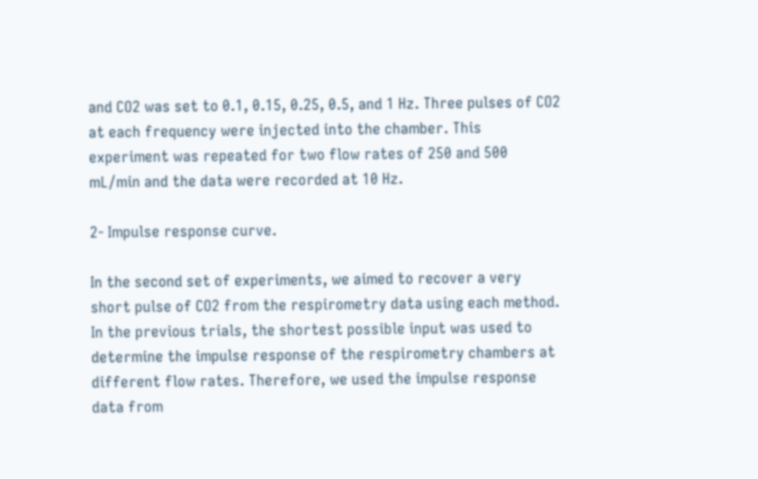and CO2 was set to 0.1, 0.15, 0.25, 0.5, and 1 Hz. Three pulses of CO2 at each frequency were injected into the chamber. This experiment was repeated for two flow rates of 250 and 500 mL/min and the data were recorded at 10 Hz.

2- Impulse response curve.

In the second set of experiments, we aimed to recover a very short pulse of CO2 from the respirometry data using each method. In the previous trials, the shortest possible input was used to determine the impulse response of the respirometry chambers at different flow rates. Therefore, we used the impulse response data from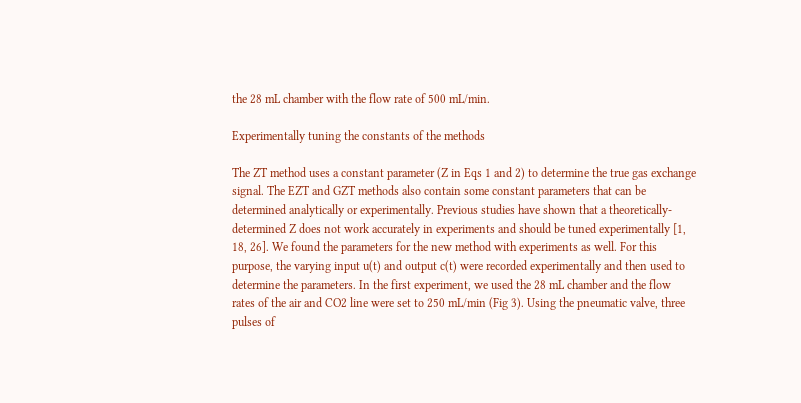the 28 mL chamber with the flow rate of 500 mL/min.

Experimentally tuning the constants of the methods

The ZT method uses a constant parameter (Z in Eqs 1 and 2) to determine the true gas exchange signal. The EZT and GZT methods also contain some constant parameters that can be determined analytically or experimentally. Previous studies have shown that a theoretically-determined Z does not work accurately in experiments and should be tuned experimentally [1, 18, 26]. We found the parameters for the new method with experiments as well. For this purpose, the varying input u(t) and output c(t) were recorded experimentally and then used to determine the parameters. In the first experiment, we used the 28 mL chamber and the flow rates of the air and CO2 line were set to 250 mL/min (Fig 3). Using the pneumatic valve, three pulses of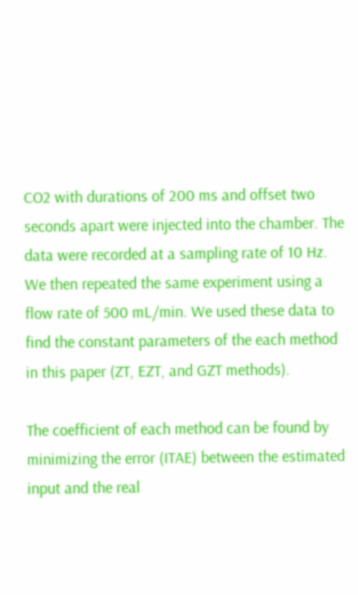CO2 with durations of 200 ms and offset two seconds apart were injected into the chamber. The data were recorded at a sampling rate of 10 Hz. We then repeated the same experiment using a flow rate of 500 mL/min. We used these data to find the constant parameters of the each method in this paper (ZT, EZT, and GZT methods).

The coefficient of each method can be found by minimizing the error (ITAE) between the estimated input and the real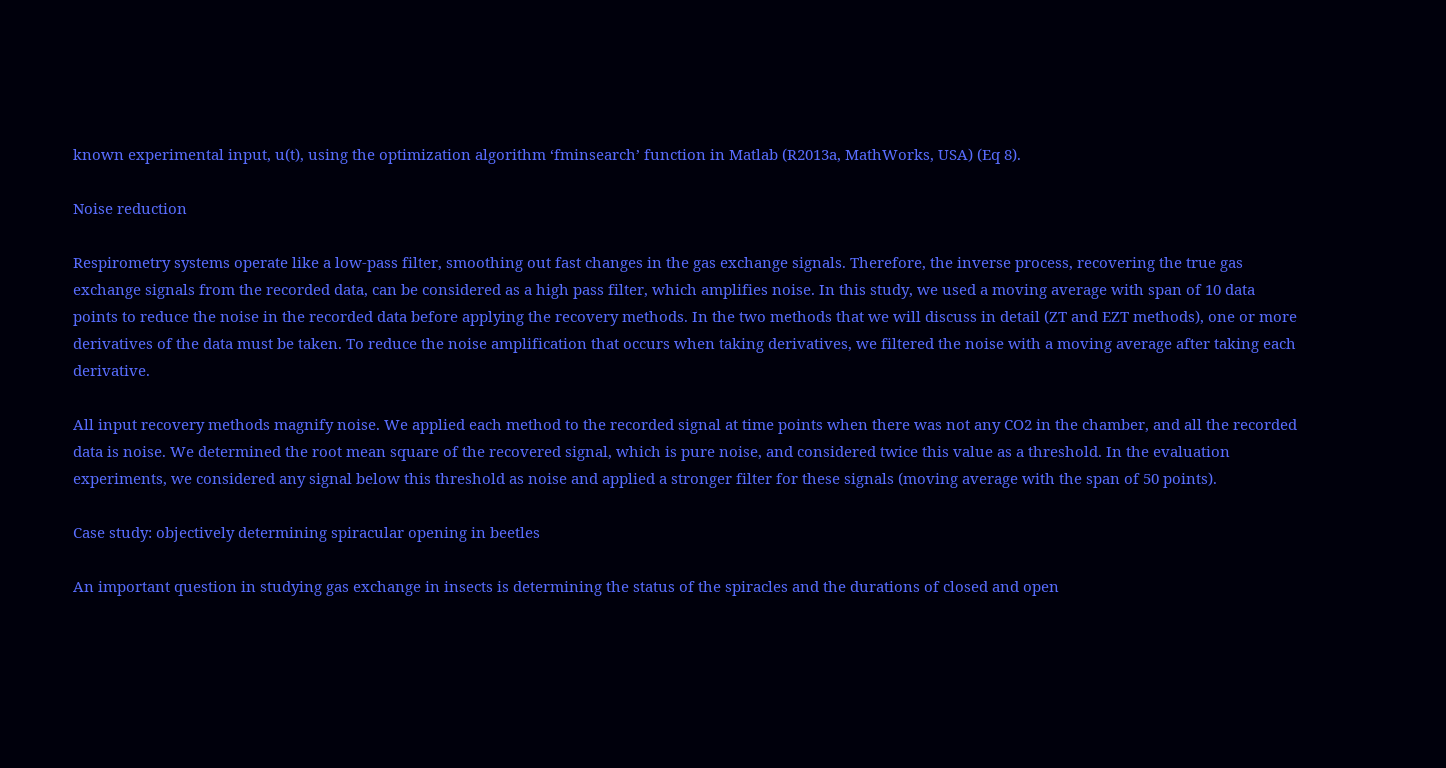known experimental input, u(t), using the optimization algorithm ‘fminsearch’ function in Matlab (R2013a, MathWorks, USA) (Eq 8).

Noise reduction

Respirometry systems operate like a low-pass filter, smoothing out fast changes in the gas exchange signals. Therefore, the inverse process, recovering the true gas exchange signals from the recorded data, can be considered as a high pass filter, which amplifies noise. In this study, we used a moving average with span of 10 data points to reduce the noise in the recorded data before applying the recovery methods. In the two methods that we will discuss in detail (ZT and EZT methods), one or more derivatives of the data must be taken. To reduce the noise amplification that occurs when taking derivatives, we filtered the noise with a moving average after taking each derivative.

All input recovery methods magnify noise. We applied each method to the recorded signal at time points when there was not any CO2 in the chamber, and all the recorded data is noise. We determined the root mean square of the recovered signal, which is pure noise, and considered twice this value as a threshold. In the evaluation experiments, we considered any signal below this threshold as noise and applied a stronger filter for these signals (moving average with the span of 50 points).

Case study: objectively determining spiracular opening in beetles

An important question in studying gas exchange in insects is determining the status of the spiracles and the durations of closed and open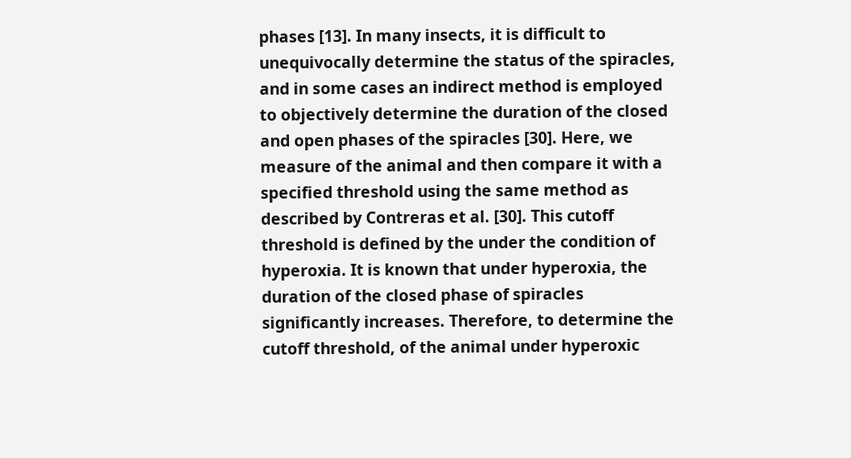phases [13]. In many insects, it is difficult to unequivocally determine the status of the spiracles, and in some cases an indirect method is employed to objectively determine the duration of the closed and open phases of the spiracles [30]. Here, we measure of the animal and then compare it with a specified threshold using the same method as described by Contreras et al. [30]. This cutoff threshold is defined by the under the condition of hyperoxia. It is known that under hyperoxia, the duration of the closed phase of spiracles significantly increases. Therefore, to determine the cutoff threshold, of the animal under hyperoxic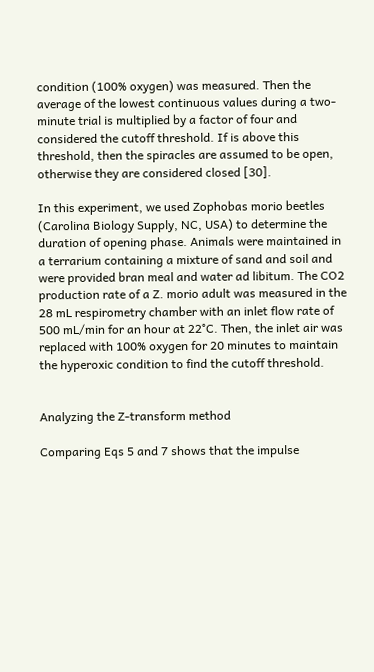condition (100% oxygen) was measured. Then the average of the lowest continuous values during a two-minute trial is multiplied by a factor of four and considered the cutoff threshold. If is above this threshold, then the spiracles are assumed to be open, otherwise they are considered closed [30].

In this experiment, we used Zophobas morio beetles (Carolina Biology Supply, NC, USA) to determine the duration of opening phase. Animals were maintained in a terrarium containing a mixture of sand and soil and were provided bran meal and water ad libitum. The CO2 production rate of a Z. morio adult was measured in the 28 mL respirometry chamber with an inlet flow rate of 500 mL/min for an hour at 22°C. Then, the inlet air was replaced with 100% oxygen for 20 minutes to maintain the hyperoxic condition to find the cutoff threshold.


Analyzing the Z-transform method

Comparing Eqs 5 and 7 shows that the impulse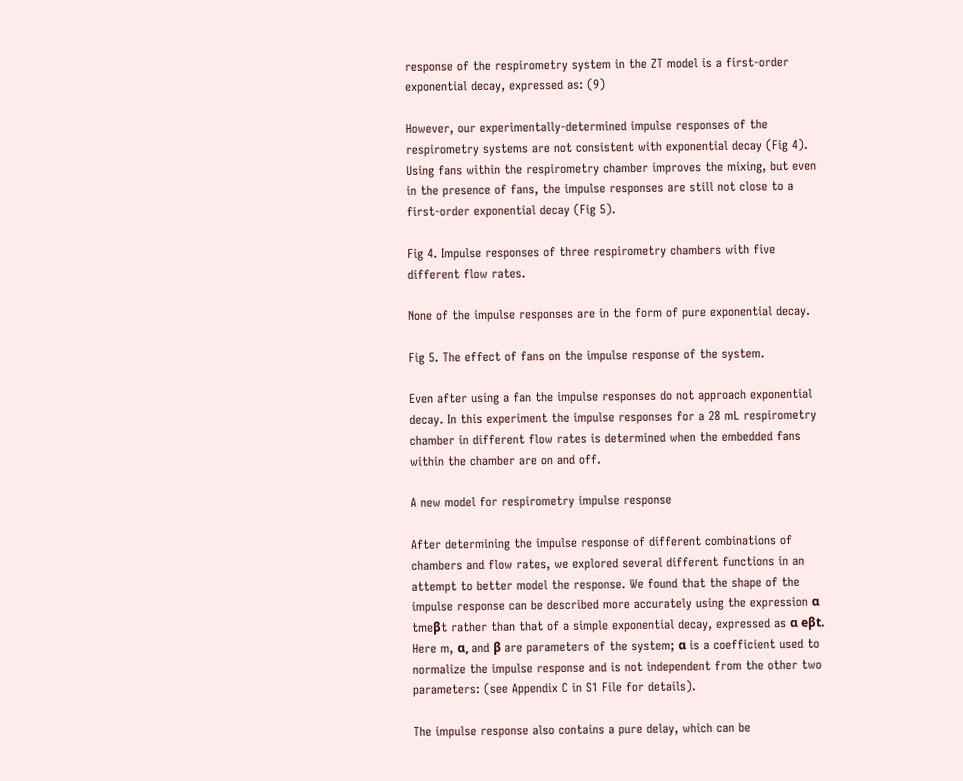response of the respirometry system in the ZT model is a first-order exponential decay, expressed as: (9)

However, our experimentally-determined impulse responses of the respirometry systems are not consistent with exponential decay (Fig 4). Using fans within the respirometry chamber improves the mixing, but even in the presence of fans, the impulse responses are still not close to a first-order exponential decay (Fig 5).

Fig 4. Impulse responses of three respirometry chambers with five different flow rates.

None of the impulse responses are in the form of pure exponential decay.

Fig 5. The effect of fans on the impulse response of the system.

Even after using a fan the impulse responses do not approach exponential decay. In this experiment the impulse responses for a 28 mL respirometry chamber in different flow rates is determined when the embedded fans within the chamber are on and off.

A new model for respirometry impulse response

After determining the impulse response of different combinations of chambers and flow rates, we explored several different functions in an attempt to better model the response. We found that the shape of the impulse response can be described more accurately using the expression α tmeβt rather than that of a simple exponential decay, expressed as α eβt. Here m, α, and β are parameters of the system; α is a coefficient used to normalize the impulse response and is not independent from the other two parameters: (see Appendix C in S1 File for details).

The impulse response also contains a pure delay, which can be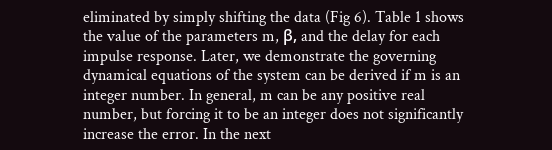eliminated by simply shifting the data (Fig 6). Table 1 shows the value of the parameters m, β, and the delay for each impulse response. Later, we demonstrate the governing dynamical equations of the system can be derived if m is an integer number. In general, m can be any positive real number, but forcing it to be an integer does not significantly increase the error. In the next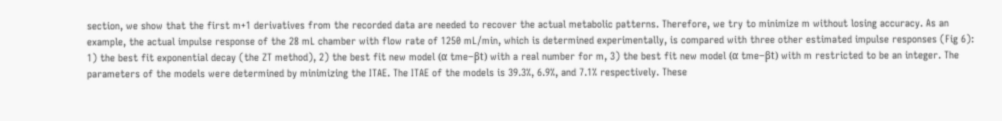section, we show that the first m+1 derivatives from the recorded data are needed to recover the actual metabolic patterns. Therefore, we try to minimize m without losing accuracy. As an example, the actual impulse response of the 28 mL chamber with flow rate of 1250 mL/min, which is determined experimentally, is compared with three other estimated impulse responses (Fig 6): 1) the best fit exponential decay (the ZT method), 2) the best fit new model (α tme−βt) with a real number for m, 3) the best fit new model (α tme−βt) with m restricted to be an integer. The parameters of the models were determined by minimizing the ITAE. The ITAE of the models is 39.3%, 6.9%, and 7.1% respectively. These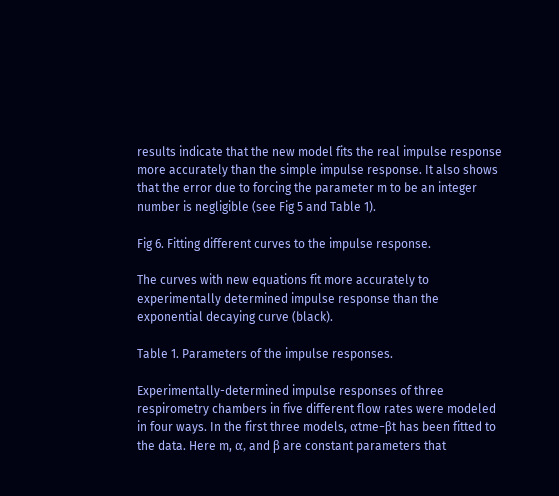results indicate that the new model fits the real impulse response more accurately than the simple impulse response. It also shows that the error due to forcing the parameter m to be an integer number is negligible (see Fig 5 and Table 1).

Fig 6. Fitting different curves to the impulse response.

The curves with new equations fit more accurately to experimentally determined impulse response than the exponential decaying curve (black).

Table 1. Parameters of the impulse responses.

Experimentally-determined impulse responses of three respirometry chambers in five different flow rates were modeled in four ways. In the first three models, αtme−βt has been fitted to the data. Here m, α, and β are constant parameters that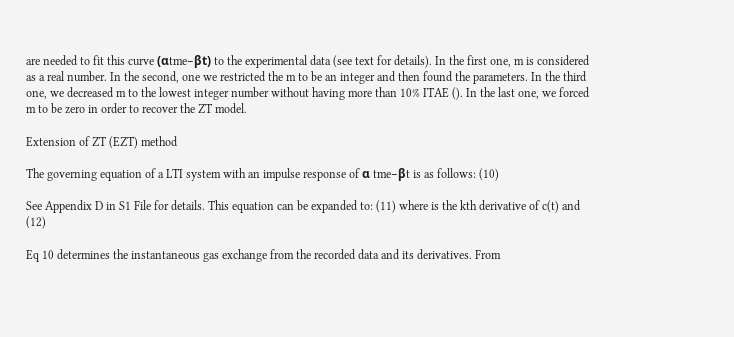are needed to fit this curve (αtme−βt) to the experimental data (see text for details). In the first one, m is considered as a real number. In the second, one we restricted the m to be an integer and then found the parameters. In the third one, we decreased m to the lowest integer number without having more than 10% ITAE (). In the last one, we forced m to be zero in order to recover the ZT model.

Extension of ZT (EZT) method

The governing equation of a LTI system with an impulse response of α tme−βt is as follows: (10)

See Appendix D in S1 File for details. This equation can be expanded to: (11) where is the kth derivative of c(t) and (12)

Eq 10 determines the instantaneous gas exchange from the recorded data and its derivatives. From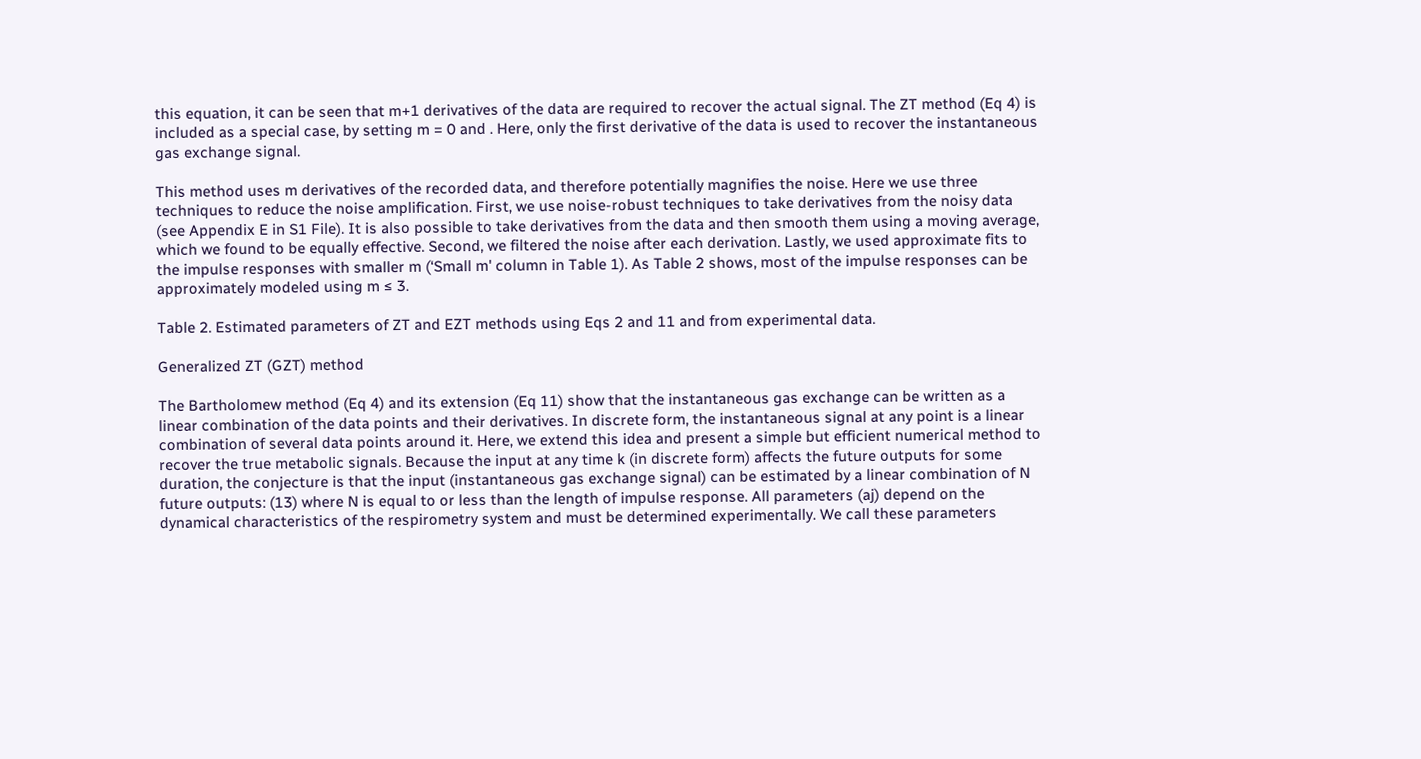this equation, it can be seen that m+1 derivatives of the data are required to recover the actual signal. The ZT method (Eq 4) is included as a special case, by setting m = 0 and . Here, only the first derivative of the data is used to recover the instantaneous gas exchange signal.

This method uses m derivatives of the recorded data, and therefore potentially magnifies the noise. Here we use three techniques to reduce the noise amplification. First, we use noise-robust techniques to take derivatives from the noisy data (see Appendix E in S1 File). It is also possible to take derivatives from the data and then smooth them using a moving average, which we found to be equally effective. Second, we filtered the noise after each derivation. Lastly, we used approximate fits to the impulse responses with smaller m (‘Small m' column in Table 1). As Table 2 shows, most of the impulse responses can be approximately modeled using m ≤ 3.

Table 2. Estimated parameters of ZT and EZT methods using Eqs 2 and 11 and from experimental data.

Generalized ZT (GZT) method

The Bartholomew method (Eq 4) and its extension (Eq 11) show that the instantaneous gas exchange can be written as a linear combination of the data points and their derivatives. In discrete form, the instantaneous signal at any point is a linear combination of several data points around it. Here, we extend this idea and present a simple but efficient numerical method to recover the true metabolic signals. Because the input at any time k (in discrete form) affects the future outputs for some duration, the conjecture is that the input (instantaneous gas exchange signal) can be estimated by a linear combination of N future outputs: (13) where N is equal to or less than the length of impulse response. All parameters (aj) depend on the dynamical characteristics of the respirometry system and must be determined experimentally. We call these parameters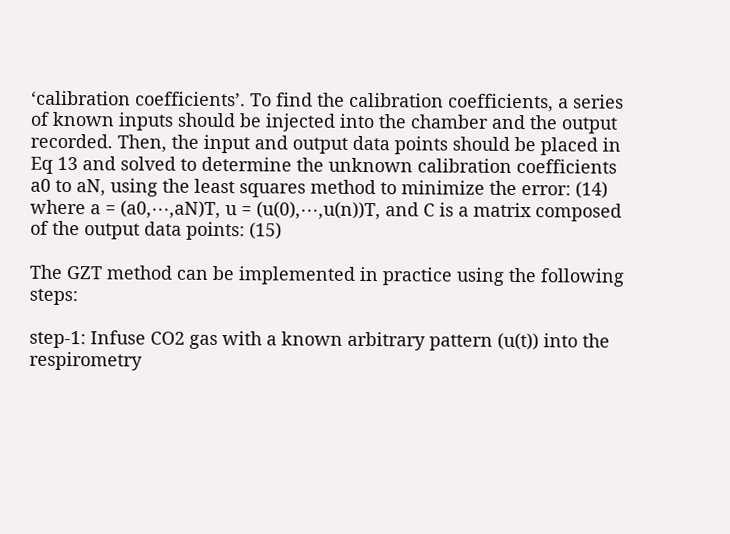‘calibration coefficients’. To find the calibration coefficients, a series of known inputs should be injected into the chamber and the output recorded. Then, the input and output data points should be placed in Eq 13 and solved to determine the unknown calibration coefficients a0 to aN, using the least squares method to minimize the error: (14) where a = (a0,⋯,aN)T, u = (u(0),⋯,u(n))T, and C is a matrix composed of the output data points: (15)

The GZT method can be implemented in practice using the following steps:

step-1: Infuse CO2 gas with a known arbitrary pattern (u(t)) into the respirometry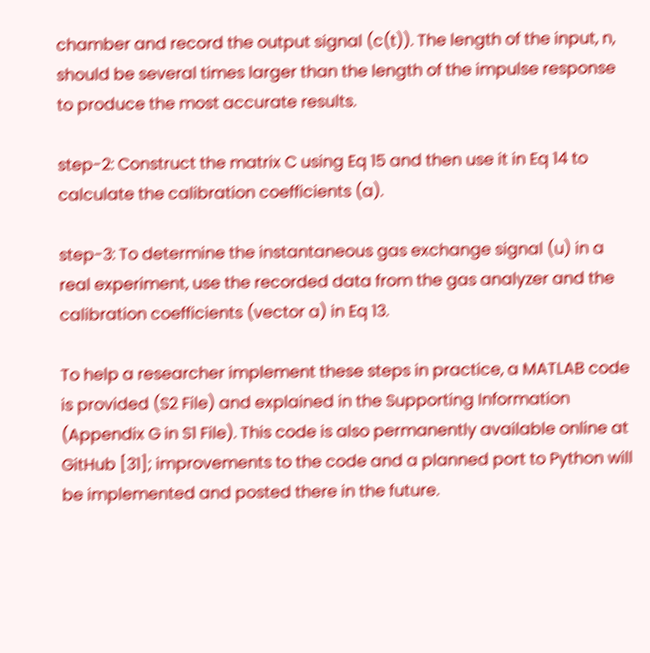chamber and record the output signal (c(t)). The length of the input, n, should be several times larger than the length of the impulse response to produce the most accurate results.

step-2: Construct the matrix C using Eq 15 and then use it in Eq 14 to calculate the calibration coefficients (a).

step-3: To determine the instantaneous gas exchange signal (u) in a real experiment, use the recorded data from the gas analyzer and the calibration coefficients (vector a) in Eq 13.

To help a researcher implement these steps in practice, a MATLAB code is provided (S2 File) and explained in the Supporting Information (Appendix G in S1 File). This code is also permanently available online at GitHub [31]; improvements to the code and a planned port to Python will be implemented and posted there in the future.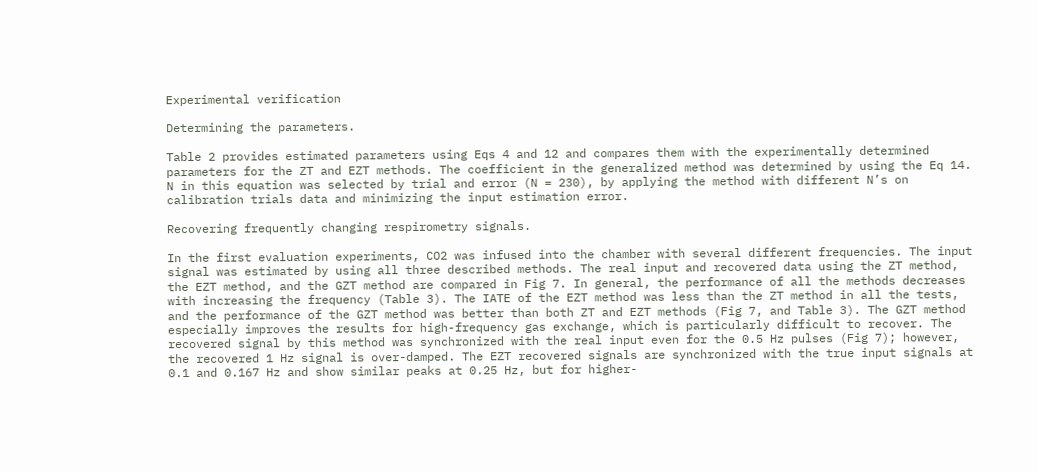Experimental verification

Determining the parameters.

Table 2 provides estimated parameters using Eqs 4 and 12 and compares them with the experimentally determined parameters for the ZT and EZT methods. The coefficient in the generalized method was determined by using the Eq 14. N in this equation was selected by trial and error (N = 230), by applying the method with different N’s on calibration trials data and minimizing the input estimation error.

Recovering frequently changing respirometry signals.

In the first evaluation experiments, CO2 was infused into the chamber with several different frequencies. The input signal was estimated by using all three described methods. The real input and recovered data using the ZT method, the EZT method, and the GZT method are compared in Fig 7. In general, the performance of all the methods decreases with increasing the frequency (Table 3). The IATE of the EZT method was less than the ZT method in all the tests, and the performance of the GZT method was better than both ZT and EZT methods (Fig 7, and Table 3). The GZT method especially improves the results for high-frequency gas exchange, which is particularly difficult to recover. The recovered signal by this method was synchronized with the real input even for the 0.5 Hz pulses (Fig 7); however, the recovered 1 Hz signal is over-damped. The EZT recovered signals are synchronized with the true input signals at 0.1 and 0.167 Hz and show similar peaks at 0.25 Hz, but for higher-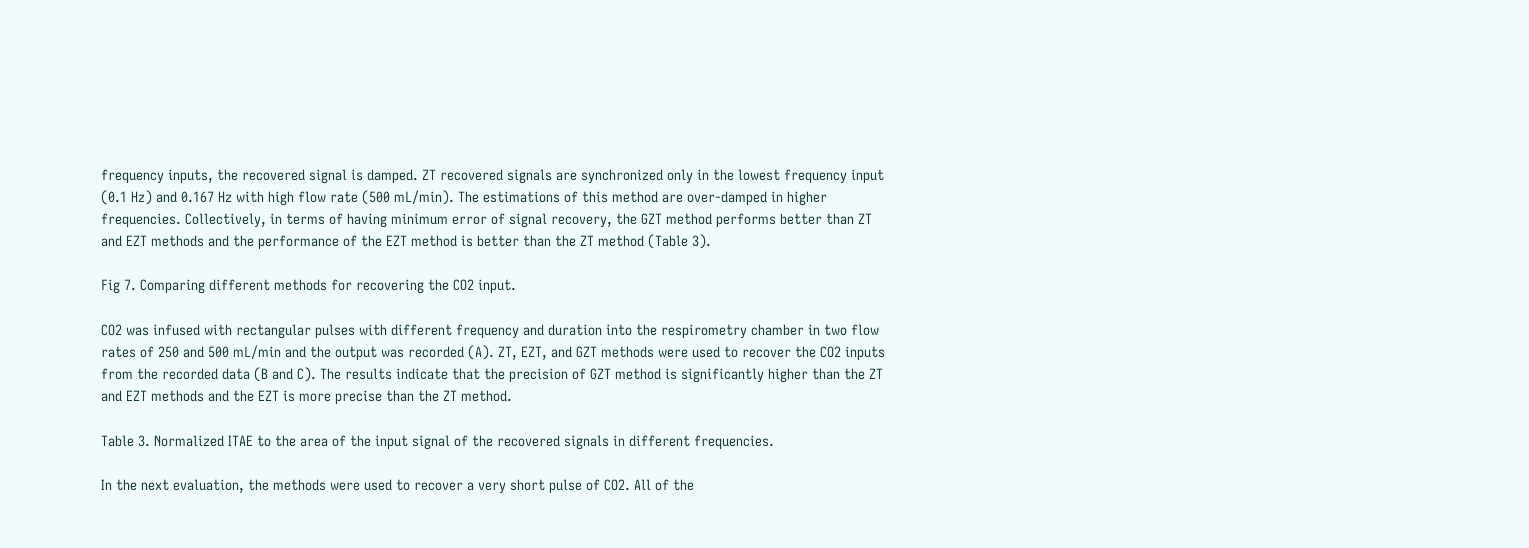frequency inputs, the recovered signal is damped. ZT recovered signals are synchronized only in the lowest frequency input (0.1 Hz) and 0.167 Hz with high flow rate (500 mL/min). The estimations of this method are over-damped in higher frequencies. Collectively, in terms of having minimum error of signal recovery, the GZT method performs better than ZT and EZT methods and the performance of the EZT method is better than the ZT method (Table 3).

Fig 7. Comparing different methods for recovering the CO2 input.

CO2 was infused with rectangular pulses with different frequency and duration into the respirometry chamber in two flow rates of 250 and 500 mL/min and the output was recorded (A). ZT, EZT, and GZT methods were used to recover the CO2 inputs from the recorded data (B and C). The results indicate that the precision of GZT method is significantly higher than the ZT and EZT methods and the EZT is more precise than the ZT method.

Table 3. Normalized ITAE to the area of the input signal of the recovered signals in different frequencies.

In the next evaluation, the methods were used to recover a very short pulse of CO2. All of the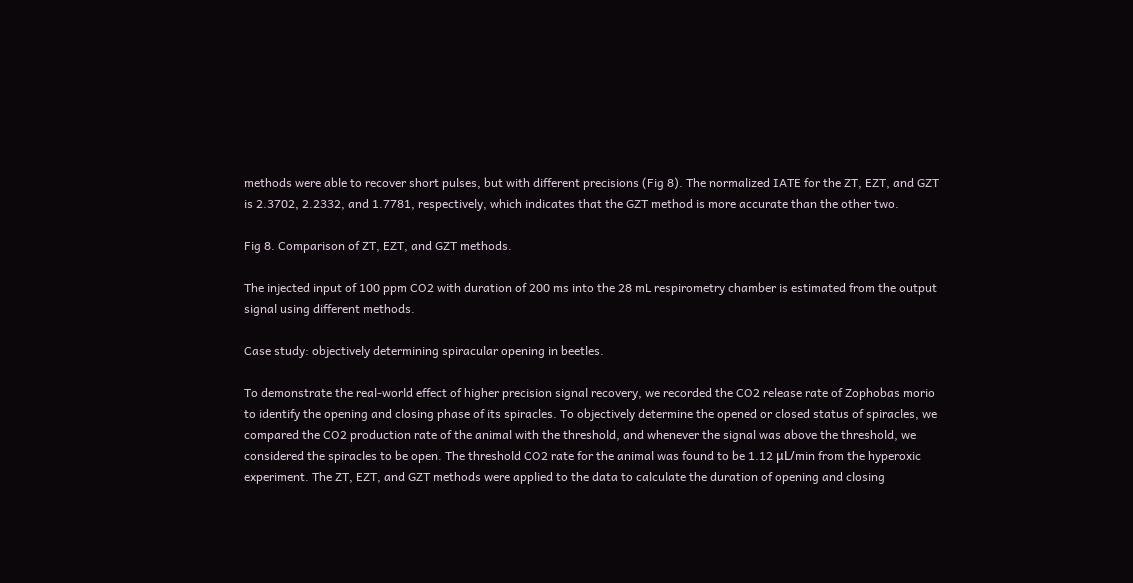methods were able to recover short pulses, but with different precisions (Fig 8). The normalized IATE for the ZT, EZT, and GZT is 2.3702, 2.2332, and 1.7781, respectively, which indicates that the GZT method is more accurate than the other two.

Fig 8. Comparison of ZT, EZT, and GZT methods.

The injected input of 100 ppm CO2 with duration of 200 ms into the 28 mL respirometry chamber is estimated from the output signal using different methods.

Case study: objectively determining spiracular opening in beetles.

To demonstrate the real-world effect of higher precision signal recovery, we recorded the CO2 release rate of Zophobas morio to identify the opening and closing phase of its spiracles. To objectively determine the opened or closed status of spiracles, we compared the CO2 production rate of the animal with the threshold, and whenever the signal was above the threshold, we considered the spiracles to be open. The threshold CO2 rate for the animal was found to be 1.12 μL/min from the hyperoxic experiment. The ZT, EZT, and GZT methods were applied to the data to calculate the duration of opening and closing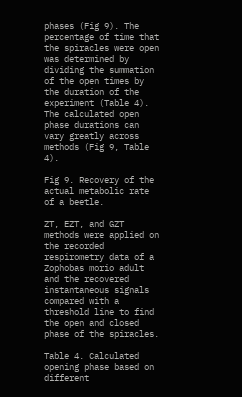phases (Fig 9). The percentage of time that the spiracles were open was determined by dividing the summation of the open times by the duration of the experiment (Table 4). The calculated open phase durations can vary greatly across methods (Fig 9, Table 4).

Fig 9. Recovery of the actual metabolic rate of a beetle.

ZT, EZT, and GZT methods were applied on the recorded respirometry data of a Zophobas morio adult and the recovered instantaneous signals compared with a threshold line to find the open and closed phase of the spiracles.

Table 4. Calculated opening phase based on different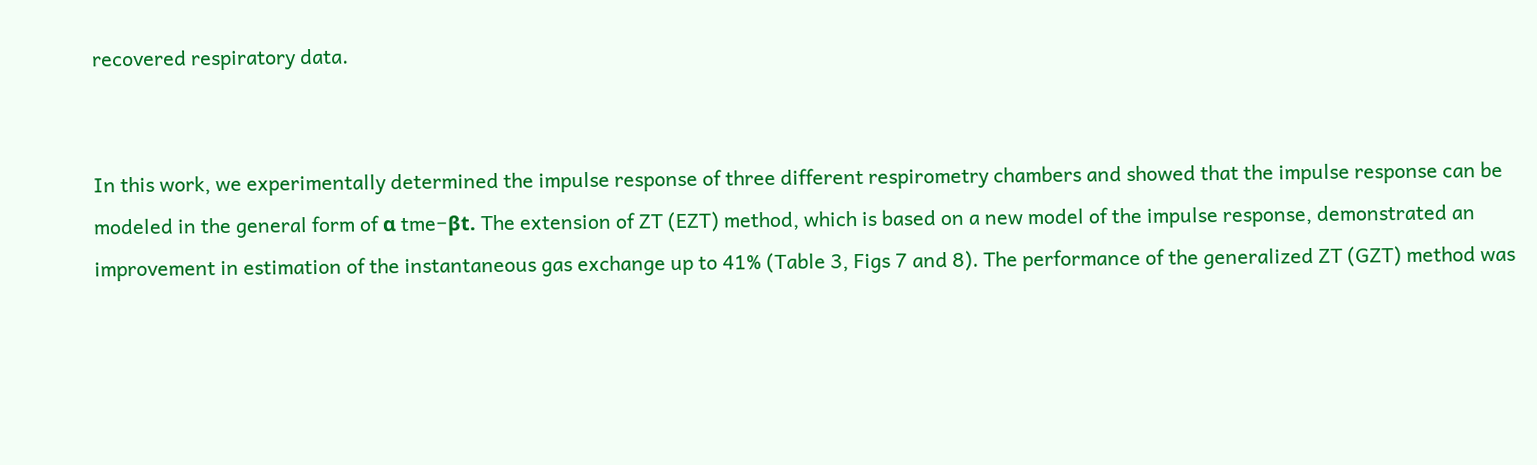recovered respiratory data.


In this work, we experimentally determined the impulse response of three different respirometry chambers and showed that the impulse response can be modeled in the general form of α tme−βt. The extension of ZT (EZT) method, which is based on a new model of the impulse response, demonstrated an improvement in estimation of the instantaneous gas exchange up to 41% (Table 3, Figs 7 and 8). The performance of the generalized ZT (GZT) method was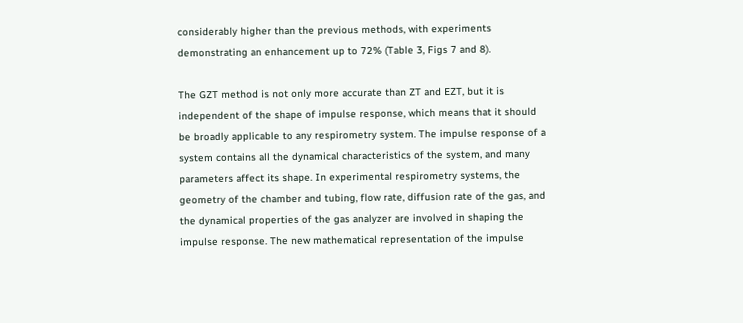considerably higher than the previous methods, with experiments demonstrating an enhancement up to 72% (Table 3, Figs 7 and 8).

The GZT method is not only more accurate than ZT and EZT, but it is independent of the shape of impulse response, which means that it should be broadly applicable to any respirometry system. The impulse response of a system contains all the dynamical characteristics of the system, and many parameters affect its shape. In experimental respirometry systems, the geometry of the chamber and tubing, flow rate, diffusion rate of the gas, and the dynamical properties of the gas analyzer are involved in shaping the impulse response. The new mathematical representation of the impulse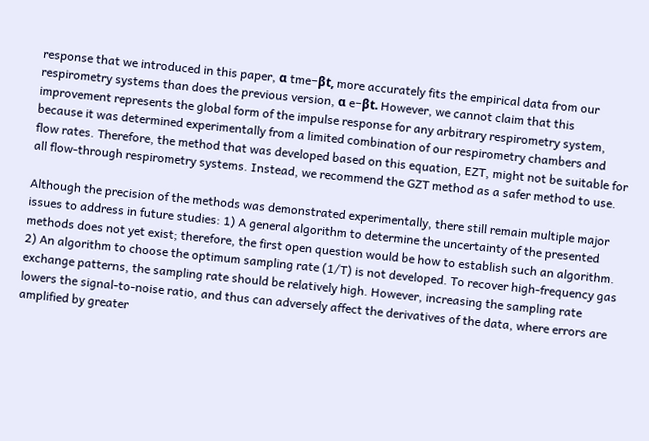response that we introduced in this paper, α tme−βt, more accurately fits the empirical data from our respirometry systems than does the previous version, α e−βt. However, we cannot claim that this improvement represents the global form of the impulse response for any arbitrary respirometry system, because it was determined experimentally from a limited combination of our respirometry chambers and flow rates. Therefore, the method that was developed based on this equation, EZT, might not be suitable for all flow-through respirometry systems. Instead, we recommend the GZT method as a safer method to use.

Although the precision of the methods was demonstrated experimentally, there still remain multiple major issues to address in future studies: 1) A general algorithm to determine the uncertainty of the presented methods does not yet exist; therefore, the first open question would be how to establish such an algorithm. 2) An algorithm to choose the optimum sampling rate (1/T) is not developed. To recover high-frequency gas exchange patterns, the sampling rate should be relatively high. However, increasing the sampling rate lowers the signal-to-noise ratio, and thus can adversely affect the derivatives of the data, where errors are amplified by greater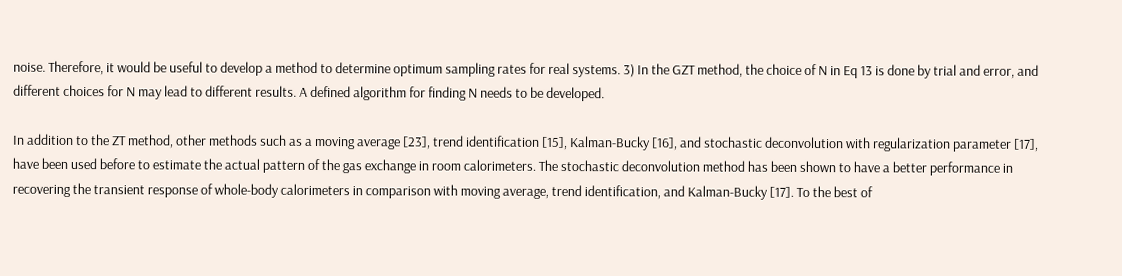noise. Therefore, it would be useful to develop a method to determine optimum sampling rates for real systems. 3) In the GZT method, the choice of N in Eq 13 is done by trial and error, and different choices for N may lead to different results. A defined algorithm for finding N needs to be developed.

In addition to the ZT method, other methods such as a moving average [23], trend identification [15], Kalman-Bucky [16], and stochastic deconvolution with regularization parameter [17], have been used before to estimate the actual pattern of the gas exchange in room calorimeters. The stochastic deconvolution method has been shown to have a better performance in recovering the transient response of whole-body calorimeters in comparison with moving average, trend identification, and Kalman-Bucky [17]. To the best of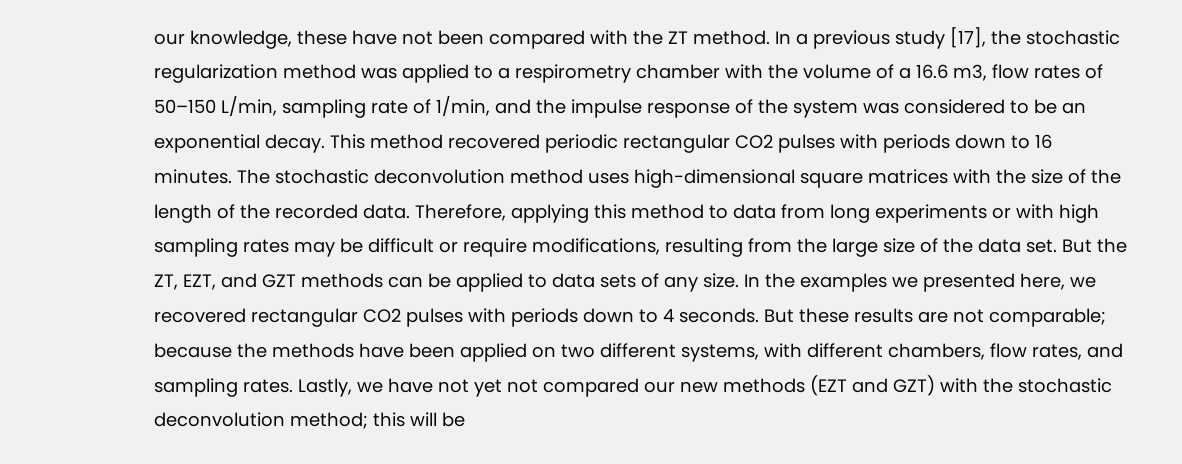our knowledge, these have not been compared with the ZT method. In a previous study [17], the stochastic regularization method was applied to a respirometry chamber with the volume of a 16.6 m3, flow rates of 50–150 L/min, sampling rate of 1/min, and the impulse response of the system was considered to be an exponential decay. This method recovered periodic rectangular CO2 pulses with periods down to 16 minutes. The stochastic deconvolution method uses high-dimensional square matrices with the size of the length of the recorded data. Therefore, applying this method to data from long experiments or with high sampling rates may be difficult or require modifications, resulting from the large size of the data set. But the ZT, EZT, and GZT methods can be applied to data sets of any size. In the examples we presented here, we recovered rectangular CO2 pulses with periods down to 4 seconds. But these results are not comparable; because the methods have been applied on two different systems, with different chambers, flow rates, and sampling rates. Lastly, we have not yet not compared our new methods (EZT and GZT) with the stochastic deconvolution method; this will be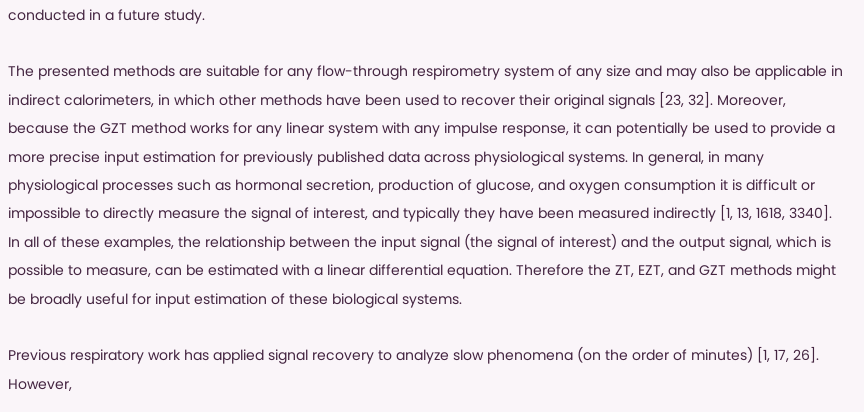conducted in a future study.

The presented methods are suitable for any flow-through respirometry system of any size and may also be applicable in indirect calorimeters, in which other methods have been used to recover their original signals [23, 32]. Moreover, because the GZT method works for any linear system with any impulse response, it can potentially be used to provide a more precise input estimation for previously published data across physiological systems. In general, in many physiological processes such as hormonal secretion, production of glucose, and oxygen consumption it is difficult or impossible to directly measure the signal of interest, and typically they have been measured indirectly [1, 13, 1618, 3340]. In all of these examples, the relationship between the input signal (the signal of interest) and the output signal, which is possible to measure, can be estimated with a linear differential equation. Therefore the ZT, EZT, and GZT methods might be broadly useful for input estimation of these biological systems.

Previous respiratory work has applied signal recovery to analyze slow phenomena (on the order of minutes) [1, 17, 26]. However,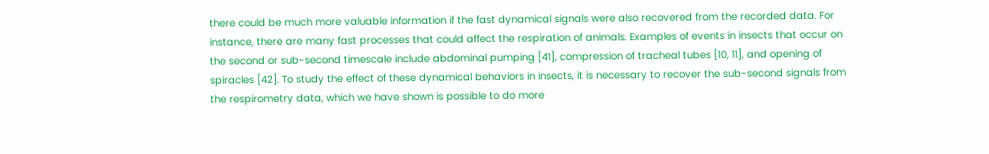there could be much more valuable information if the fast dynamical signals were also recovered from the recorded data. For instance, there are many fast processes that could affect the respiration of animals. Examples of events in insects that occur on the second or sub-second timescale include abdominal pumping [41], compression of tracheal tubes [10, 11], and opening of spiracles [42]. To study the effect of these dynamical behaviors in insects, it is necessary to recover the sub-second signals from the respirometry data, which we have shown is possible to do more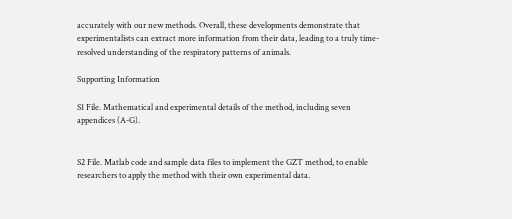accurately with our new methods. Overall, these developments demonstrate that experimentalists can extract more information from their data, leading to a truly time-resolved understanding of the respiratory patterns of animals.

Supporting Information

S1 File. Mathematical and experimental details of the method, including seven appendices (A-G).


S2 File. Matlab code and sample data files to implement the GZT method, to enable researchers to apply the method with their own experimental data.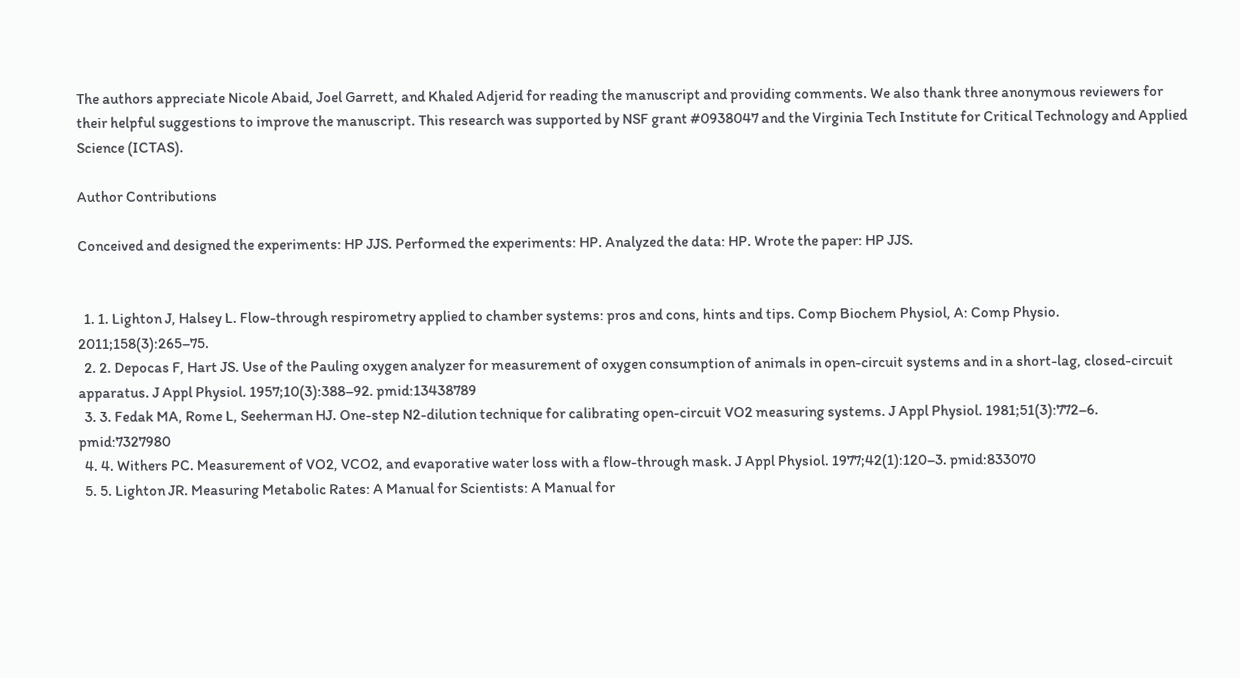The authors appreciate Nicole Abaid, Joel Garrett, and Khaled Adjerid for reading the manuscript and providing comments. We also thank three anonymous reviewers for their helpful suggestions to improve the manuscript. This research was supported by NSF grant #0938047 and the Virginia Tech Institute for Critical Technology and Applied Science (ICTAS).

Author Contributions

Conceived and designed the experiments: HP JJS. Performed the experiments: HP. Analyzed the data: HP. Wrote the paper: HP JJS.


  1. 1. Lighton J, Halsey L. Flow-through respirometry applied to chamber systems: pros and cons, hints and tips. Comp Biochem Physiol, A: Comp Physio. 2011;158(3):265–75.
  2. 2. Depocas F, Hart JS. Use of the Pauling oxygen analyzer for measurement of oxygen consumption of animals in open-circuit systems and in a short-lag, closed-circuit apparatus. J Appl Physiol. 1957;10(3):388–92. pmid:13438789
  3. 3. Fedak MA, Rome L, Seeherman HJ. One-step N2-dilution technique for calibrating open-circuit VO2 measuring systems. J Appl Physiol. 1981;51(3):772–6. pmid:7327980
  4. 4. Withers PC. Measurement of VO2, VCO2, and evaporative water loss with a flow-through mask. J Appl Physiol. 1977;42(1):120–3. pmid:833070
  5. 5. Lighton JR. Measuring Metabolic Rates: A Manual for Scientists: A Manual for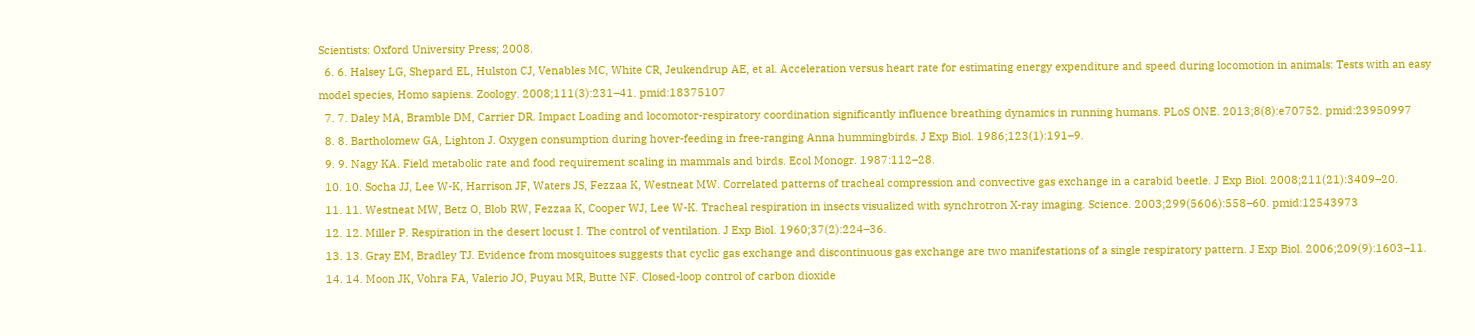Scientists: Oxford University Press; 2008.
  6. 6. Halsey LG, Shepard EL, Hulston CJ, Venables MC, White CR, Jeukendrup AE, et al. Acceleration versus heart rate for estimating energy expenditure and speed during locomotion in animals: Tests with an easy model species, Homo sapiens. Zoology. 2008;111(3):231–41. pmid:18375107
  7. 7. Daley MA, Bramble DM, Carrier DR. Impact Loading and locomotor-respiratory coordination significantly influence breathing dynamics in running humans. PLoS ONE. 2013;8(8):e70752. pmid:23950997
  8. 8. Bartholomew GA, Lighton J. Oxygen consumption during hover-feeding in free-ranging Anna hummingbirds. J Exp Biol. 1986;123(1):191–9.
  9. 9. Nagy KA. Field metabolic rate and food requirement scaling in mammals and birds. Ecol Monogr. 1987:112–28.
  10. 10. Socha JJ, Lee W-K, Harrison JF, Waters JS, Fezzaa K, Westneat MW. Correlated patterns of tracheal compression and convective gas exchange in a carabid beetle. J Exp Biol. 2008;211(21):3409–20.
  11. 11. Westneat MW, Betz O, Blob RW, Fezzaa K, Cooper WJ, Lee W-K. Tracheal respiration in insects visualized with synchrotron X-ray imaging. Science. 2003;299(5606):558–60. pmid:12543973
  12. 12. Miller P. Respiration in the desert locust I. The control of ventilation. J Exp Biol. 1960;37(2):224–36.
  13. 13. Gray EM, Bradley TJ. Evidence from mosquitoes suggests that cyclic gas exchange and discontinuous gas exchange are two manifestations of a single respiratory pattern. J Exp Biol. 2006;209(9):1603–11.
  14. 14. Moon JK, Vohra FA, Valerio JO, Puyau MR, Butte NF. Closed-loop control of carbon dioxide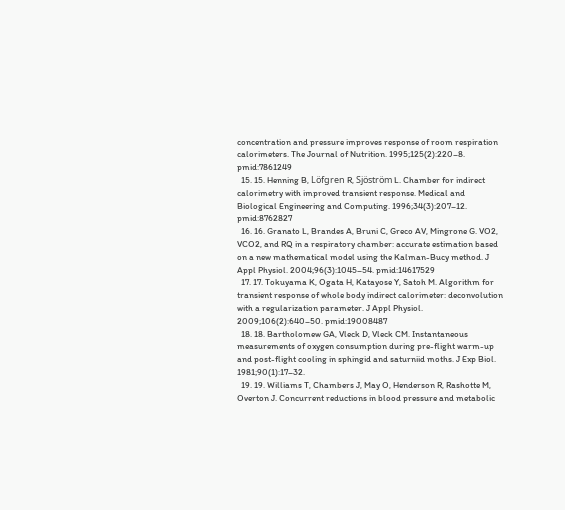concentration and pressure improves response of room respiration calorimeters. The Journal of Nutrition. 1995;125(2):220–8. pmid:7861249
  15. 15. Henning B, Löfgren R, Sjöström L. Chamber for indirect calorimetry with improved transient response. Medical and Biological Engineering and Computing. 1996;34(3):207–12. pmid:8762827
  16. 16. Granato L, Brandes A, Bruni C, Greco AV, Mingrone G. VO2, VCO2, and RQ in a respiratory chamber: accurate estimation based on a new mathematical model using the Kalman-Bucy method. J Appl Physiol. 2004;96(3):1045–54. pmid:14617529
  17. 17. Tokuyama K, Ogata H, Katayose Y, Satoh M. Algorithm for transient response of whole body indirect calorimeter: deconvolution with a regularization parameter. J Appl Physiol. 2009;106(2):640–50. pmid:19008487
  18. 18. Bartholomew GA, Vleck D, Vleck CM. Instantaneous measurements of oxygen consumption during pre-flight warm-up and post-flight cooling in sphingid and saturniid moths. J Exp Biol. 1981;90(1):17–32.
  19. 19. Williams T, Chambers J, May O, Henderson R, Rashotte M, Overton J. Concurrent reductions in blood pressure and metabolic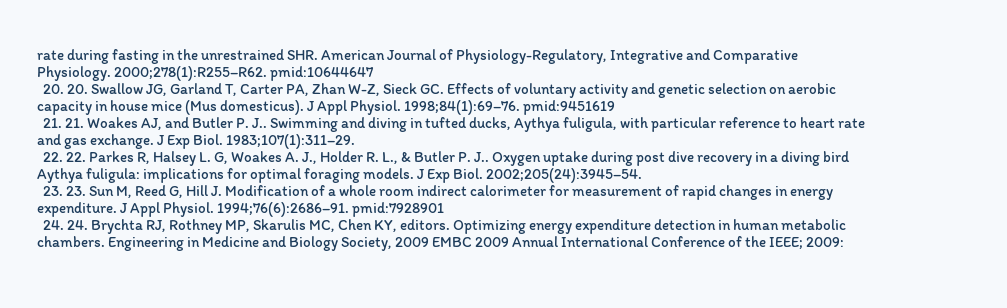rate during fasting in the unrestrained SHR. American Journal of Physiology-Regulatory, Integrative and Comparative Physiology. 2000;278(1):R255–R62. pmid:10644647
  20. 20. Swallow JG, Garland T, Carter PA, Zhan W-Z, Sieck GC. Effects of voluntary activity and genetic selection on aerobic capacity in house mice (Mus domesticus). J Appl Physiol. 1998;84(1):69–76. pmid:9451619
  21. 21. Woakes AJ, and Butler P. J.. Swimming and diving in tufted ducks, Aythya fuligula, with particular reference to heart rate and gas exchange. J Exp Biol. 1983;107(1):311–29.
  22. 22. Parkes R, Halsey L. G, Woakes A. J., Holder R. L., & Butler P. J.. Oxygen uptake during post dive recovery in a diving bird Aythya fuligula: implications for optimal foraging models. J Exp Biol. 2002;205(24):3945–54.
  23. 23. Sun M, Reed G, Hill J. Modification of a whole room indirect calorimeter for measurement of rapid changes in energy expenditure. J Appl Physiol. 1994;76(6):2686–91. pmid:7928901
  24. 24. Brychta RJ, Rothney MP, Skarulis MC, Chen KY, editors. Optimizing energy expenditure detection in human metabolic chambers. Engineering in Medicine and Biology Society, 2009 EMBC 2009 Annual International Conference of the IEEE; 2009: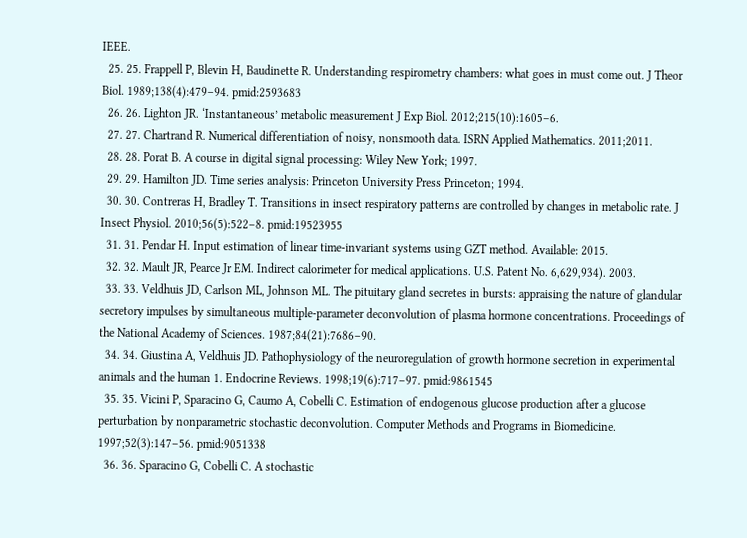IEEE.
  25. 25. Frappell P, Blevin H, Baudinette R. Understanding respirometry chambers: what goes in must come out. J Theor Biol. 1989;138(4):479–94. pmid:2593683
  26. 26. Lighton JR. ‘Instantaneous’ metabolic measurement J Exp Biol. 2012;215(10):1605–6.
  27. 27. Chartrand R. Numerical differentiation of noisy, nonsmooth data. ISRN Applied Mathematics. 2011;2011.
  28. 28. Porat B. A course in digital signal processing: Wiley New York; 1997.
  29. 29. Hamilton JD. Time series analysis: Princeton University Press Princeton; 1994.
  30. 30. Contreras H, Bradley T. Transitions in insect respiratory patterns are controlled by changes in metabolic rate. J Insect Physiol. 2010;56(5):522–8. pmid:19523955
  31. 31. Pendar H. Input estimation of linear time-invariant systems using GZT method. Available: 2015.
  32. 32. Mault JR, Pearce Jr EM. Indirect calorimeter for medical applications. U.S. Patent No. 6,629,934). 2003.
  33. 33. Veldhuis JD, Carlson ML, Johnson ML. The pituitary gland secretes in bursts: appraising the nature of glandular secretory impulses by simultaneous multiple-parameter deconvolution of plasma hormone concentrations. Proceedings of the National Academy of Sciences. 1987;84(21):7686–90.
  34. 34. Giustina A, Veldhuis JD. Pathophysiology of the neuroregulation of growth hormone secretion in experimental animals and the human 1. Endocrine Reviews. 1998;19(6):717–97. pmid:9861545
  35. 35. Vicini P, Sparacino G, Caumo A, Cobelli C. Estimation of endogenous glucose production after a glucose perturbation by nonparametric stochastic deconvolution. Computer Methods and Programs in Biomedicine. 1997;52(3):147–56. pmid:9051338
  36. 36. Sparacino G, Cobelli C. A stochastic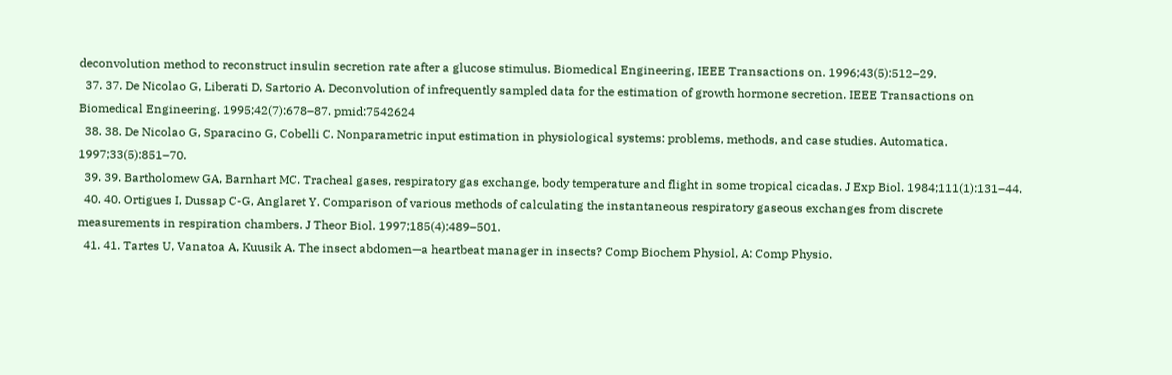deconvolution method to reconstruct insulin secretion rate after a glucose stimulus. Biomedical Engineering, IEEE Transactions on. 1996;43(5):512–29.
  37. 37. De Nicolao G, Liberati D, Sartorio A. Deconvolution of infrequently sampled data for the estimation of growth hormone secretion. IEEE Transactions on Biomedical Engineering. 1995;42(7):678–87. pmid:7542624
  38. 38. De Nicolao G, Sparacino G, Cobelli C. Nonparametric input estimation in physiological systems: problems, methods, and case studies. Automatica. 1997;33(5):851–70.
  39. 39. Bartholomew GA, Barnhart MC. Tracheal gases, respiratory gas exchange, body temperature and flight in some tropical cicadas. J Exp Biol. 1984;111(1):131–44.
  40. 40. Ortigues I, Dussap C-G, Anglaret Y. Comparison of various methods of calculating the instantaneous respiratory gaseous exchanges from discrete measurements in respiration chambers. J Theor Biol. 1997;185(4):489–501.
  41. 41. Tartes U, Vanatoa A, Kuusik A. The insect abdomen—a heartbeat manager in insects? Comp Biochem Physiol, A: Comp Physio.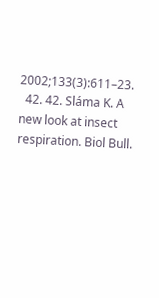2002;133(3):611–23.
  42. 42. Sláma K. A new look at insect respiration. Biol Bull.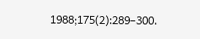1988;175(2):289–300.